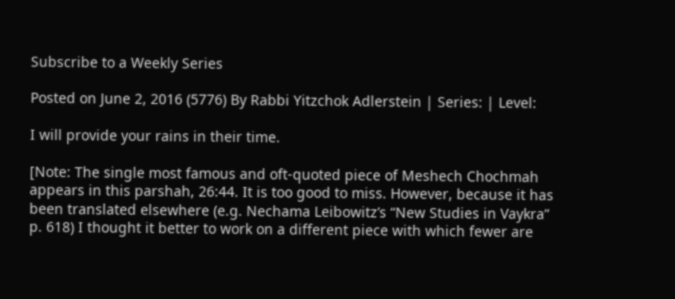Subscribe to a Weekly Series

Posted on June 2, 2016 (5776) By Rabbi Yitzchok Adlerstein | Series: | Level:

I will provide your rains in their time.

[Note: The single most famous and oft-quoted piece of Meshech Chochmah appears in this parshah, 26:44. It is too good to miss. However, because it has been translated elsewhere (e.g. Nechama Leibowitz’s “New Studies in Vaykra” p. 618) I thought it better to work on a different piece with which fewer are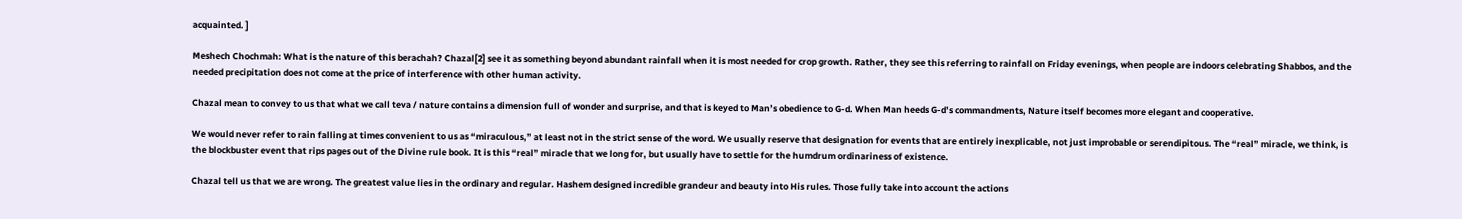acquainted. ]

Meshech Chochmah: What is the nature of this berachah? Chazal[2] see it as something beyond abundant rainfall when it is most needed for crop growth. Rather, they see this referring to rainfall on Friday evenings, when people are indoors celebrating Shabbos, and the needed precipitation does not come at the price of interference with other human activity.

Chazal mean to convey to us that what we call teva / nature contains a dimension full of wonder and surprise, and that is keyed to Man’s obedience to G-d. When Man heeds G-d’s commandments, Nature itself becomes more elegant and cooperative.

We would never refer to rain falling at times convenient to us as “miraculous,” at least not in the strict sense of the word. We usually reserve that designation for events that are entirely inexplicable, not just improbable or serendipitous. The “real” miracle, we think, is the blockbuster event that rips pages out of the Divine rule book. It is this “real” miracle that we long for, but usually have to settle for the humdrum ordinariness of existence.

Chazal tell us that we are wrong. The greatest value lies in the ordinary and regular. Hashem designed incredible grandeur and beauty into His rules. Those fully take into account the actions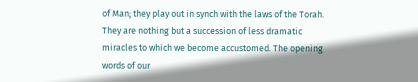of Man; they play out in synch with the laws of the Torah. They are nothing but a succession of less dramatic miracles to which we become accustomed. The opening words of our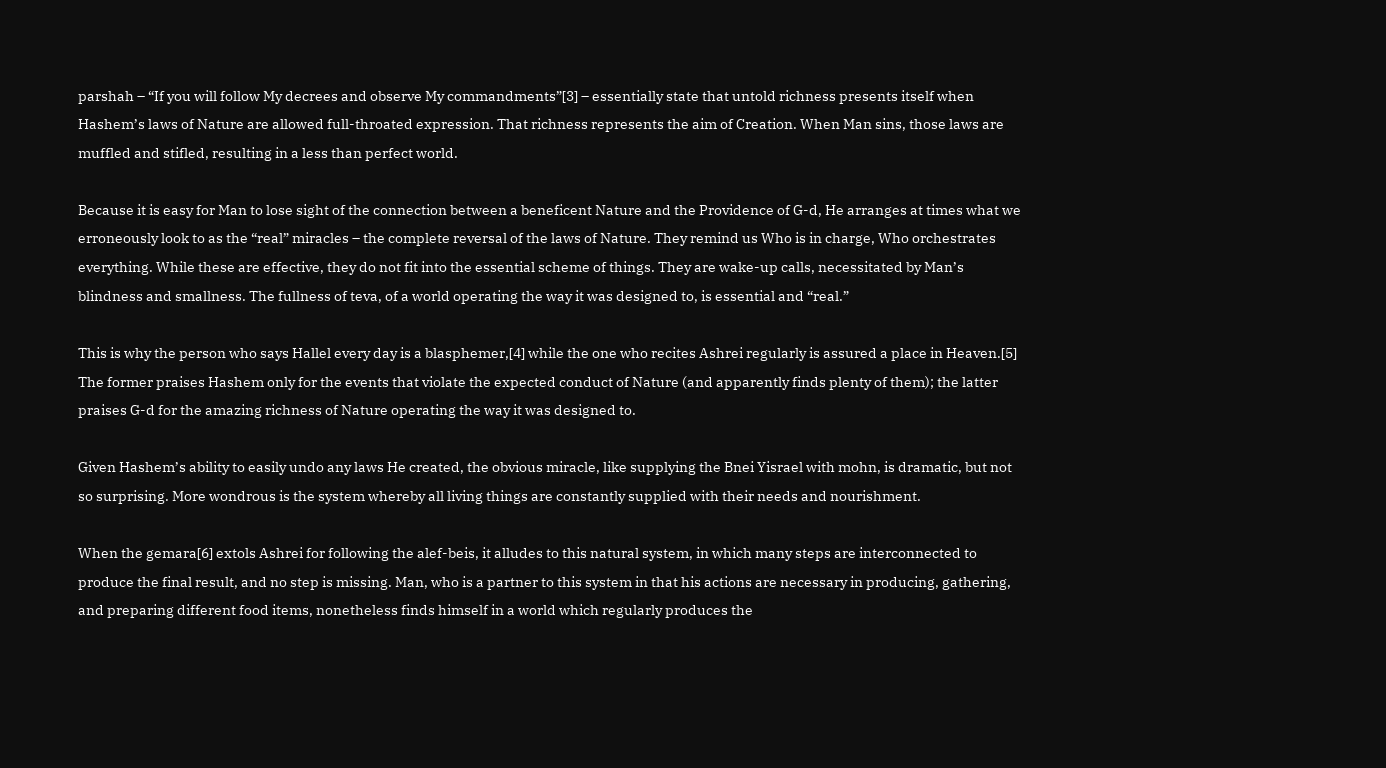parshah – “If you will follow My decrees and observe My commandments”[3] – essentially state that untold richness presents itself when Hashem’s laws of Nature are allowed full-throated expression. That richness represents the aim of Creation. When Man sins, those laws are muffled and stifled, resulting in a less than perfect world.

Because it is easy for Man to lose sight of the connection between a beneficent Nature and the Providence of G-d, He arranges at times what we erroneously look to as the “real” miracles – the complete reversal of the laws of Nature. They remind us Who is in charge, Who orchestrates everything. While these are effective, they do not fit into the essential scheme of things. They are wake-up calls, necessitated by Man’s blindness and smallness. The fullness of teva, of a world operating the way it was designed to, is essential and “real.”

This is why the person who says Hallel every day is a blasphemer,[4] while the one who recites Ashrei regularly is assured a place in Heaven.[5] The former praises Hashem only for the events that violate the expected conduct of Nature (and apparently finds plenty of them); the latter praises G-d for the amazing richness of Nature operating the way it was designed to.

Given Hashem’s ability to easily undo any laws He created, the obvious miracle, like supplying the Bnei Yisrael with mohn, is dramatic, but not so surprising. More wondrous is the system whereby all living things are constantly supplied with their needs and nourishment.

When the gemara[6] extols Ashrei for following the alef-beis, it alludes to this natural system, in which many steps are interconnected to produce the final result, and no step is missing. Man, who is a partner to this system in that his actions are necessary in producing, gathering, and preparing different food items, nonetheless finds himself in a world which regularly produces the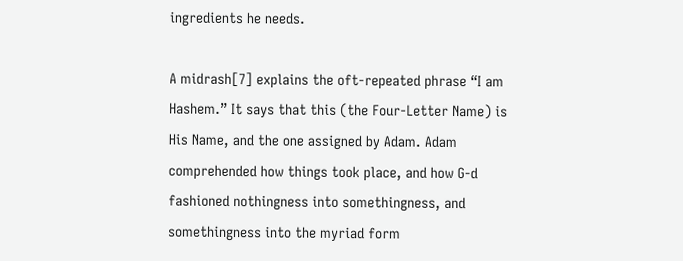ingredients he needs.

A midrash[7] explains the oft-repeated phrase “I am Hashem.” It says that this (the Four-Letter Name) is His Name, and the one assigned by Adam. Adam comprehended how things took place, and how G-d fashioned nothingness into somethingness, and somethingness into the myriad form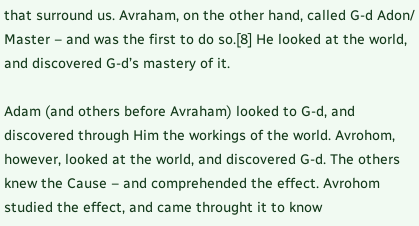that surround us. Avraham, on the other hand, called G-d Adon/ Master – and was the first to do so.[8] He looked at the world, and discovered G-d’s mastery of it.

Adam (and others before Avraham) looked to G-d, and discovered through Him the workings of the world. Avrohom, however, looked at the world, and discovered G-d. The others knew the Cause – and comprehended the effect. Avrohom studied the effect, and came throught it to know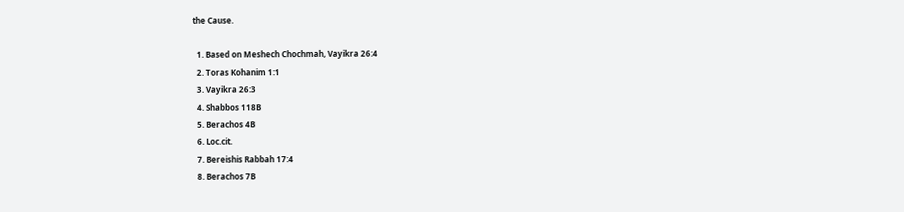the Cause.

  1. Based on Meshech Chochmah, Vayikra 26:4
  2. Toras Kohanim 1:1
  3. Vayikra 26:3
  4. Shabbos 118B
  5. Berachos 4B
  6. Loc.cit.
  7. Bereishis Rabbah 17:4
  8. Berachos 7B